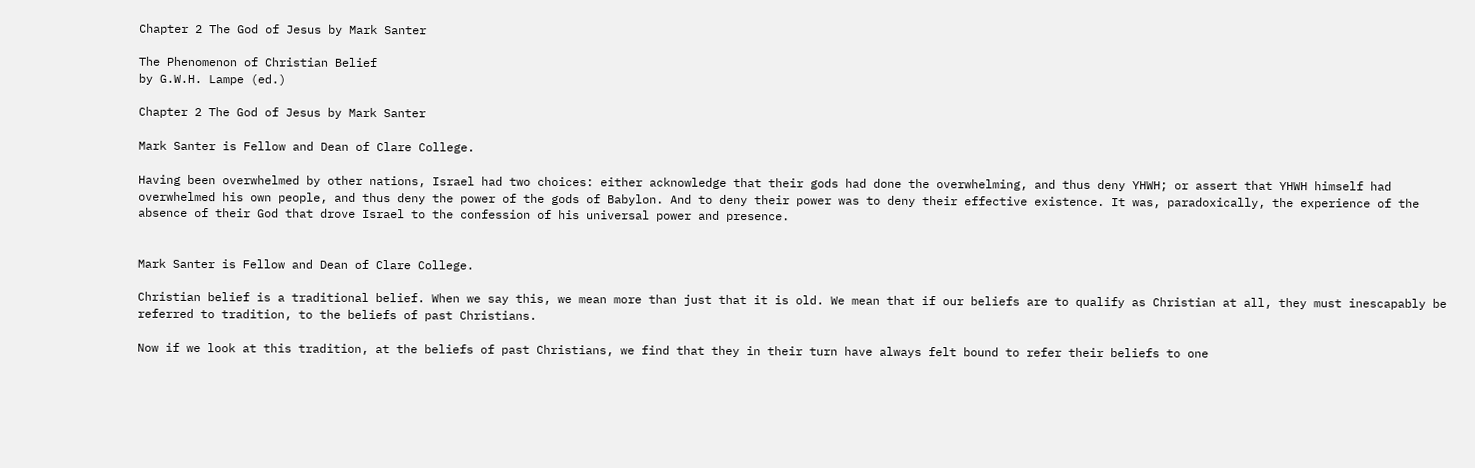Chapter 2 The God of Jesus by Mark Santer

The Phenomenon of Christian Belief
by G.W.H. Lampe (ed.)

Chapter 2 The God of Jesus by Mark Santer

Mark Santer is Fellow and Dean of Clare College.

Having been overwhelmed by other nations, Israel had two choices: either acknowledge that their gods had done the overwhelming, and thus deny YHWH; or assert that YHWH himself had overwhelmed his own people, and thus deny the power of the gods of Babylon. And to deny their power was to deny their effective existence. It was, paradoxically, the experience of the absence of their God that drove Israel to the confession of his universal power and presence.


Mark Santer is Fellow and Dean of Clare College.

Christian belief is a traditional belief. When we say this, we mean more than just that it is old. We mean that if our beliefs are to qualify as Christian at all, they must inescapably be referred to tradition, to the beliefs of past Christians.

Now if we look at this tradition, at the beliefs of past Christians, we find that they in their turn have always felt bound to refer their beliefs to one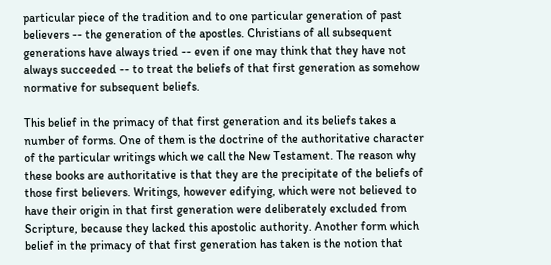particular piece of the tradition and to one particular generation of past believers -- the generation of the apostles. Christians of all subsequent generations have always tried -- even if one may think that they have not always succeeded -- to treat the beliefs of that first generation as somehow normative for subsequent beliefs.

This belief in the primacy of that first generation and its beliefs takes a number of forms. One of them is the doctrine of the authoritative character of the particular writings which we call the New Testament. The reason why these books are authoritative is that they are the precipitate of the beliefs of those first believers. Writings, however edifying, which were not believed to have their origin in that first generation were deliberately excluded from Scripture, because they lacked this apostolic authority. Another form which belief in the primacy of that first generation has taken is the notion that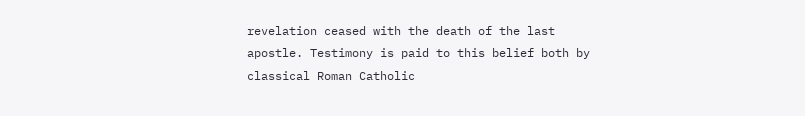revelation ceased with the death of the last apostle. Testimony is paid to this belief both by classical Roman Catholic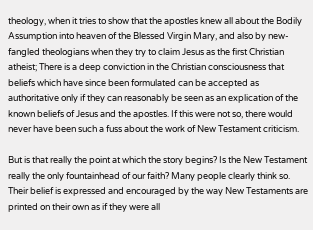theology, when it tries to show that the apostles knew all about the Bodily Assumption into heaven of the Blessed Virgin Mary, and also by new-fangled theologians when they try to claim Jesus as the first Christian atheist; There is a deep conviction in the Christian consciousness that beliefs which have since been formulated can be accepted as authoritative only if they can reasonably be seen as an explication of the known beliefs of Jesus and the apostles. If this were not so, there would never have been such a fuss about the work of New Testament criticism.

But is that really the point at which the story begins? Is the New Testament really the only fountainhead of our faith? Many people clearly think so. Their belief is expressed and encouraged by the way New Testaments are printed on their own as if they were all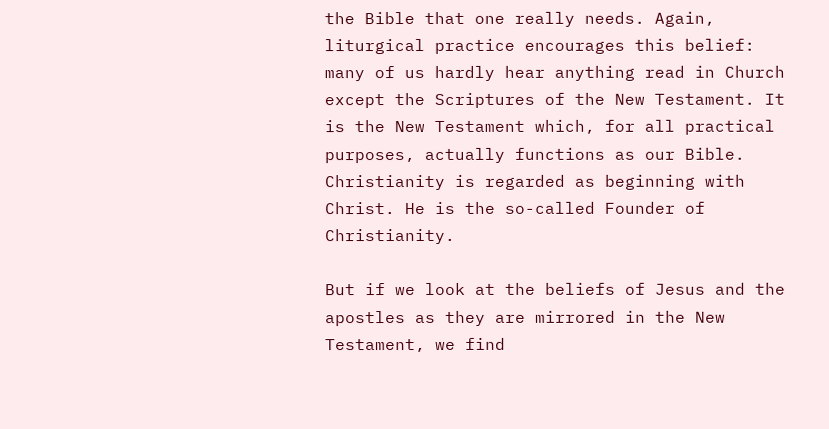the Bible that one really needs. Again, liturgical practice encourages this belief: many of us hardly hear anything read in Church except the Scriptures of the New Testament. It is the New Testament which, for all practical purposes, actually functions as our Bible. Christianity is regarded as beginning with Christ. He is the so-called Founder of Christianity.

But if we look at the beliefs of Jesus and the apostles as they are mirrored in the New Testament, we find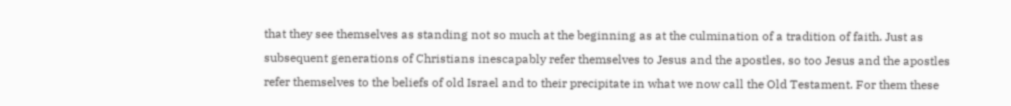that they see themselves as standing not so much at the beginning as at the culmination of a tradition of faith. Just as subsequent generations of Christians inescapably refer themselves to Jesus and the apostles, so too Jesus and the apostles refer themselves to the beliefs of old Israel and to their precipitate in what we now call the Old Testament. For them these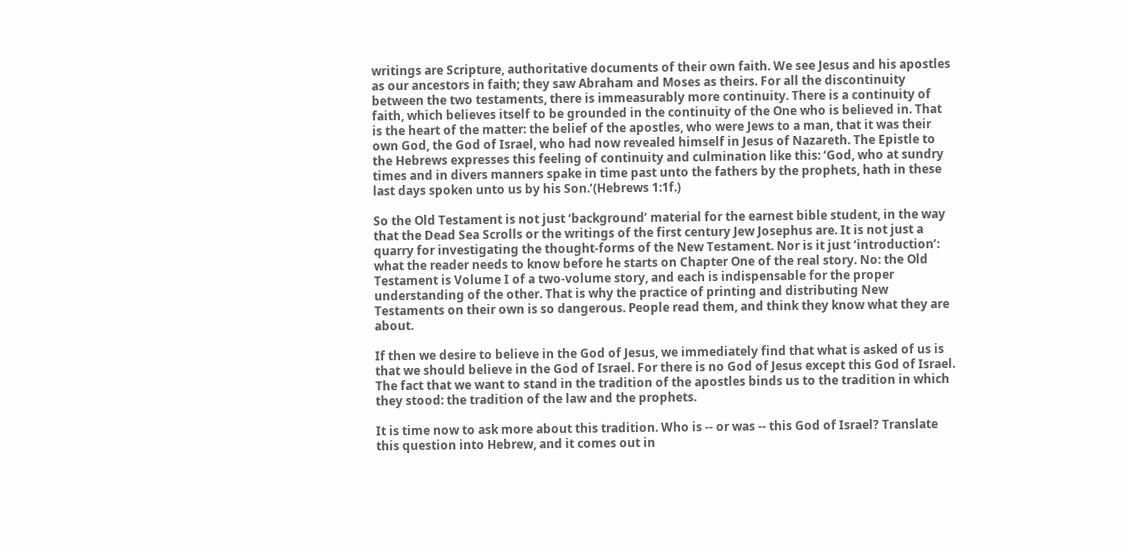writings are Scripture, authoritative documents of their own faith. We see Jesus and his apostles as our ancestors in faith; they saw Abraham and Moses as theirs. For all the discontinuity between the two testaments, there is immeasurably more continuity. There is a continuity of faith, which believes itself to be grounded in the continuity of the One who is believed in. That is the heart of the matter: the belief of the apostles, who were Jews to a man, that it was their own God, the God of Israel, who had now revealed himself in Jesus of Nazareth. The Epistle to the Hebrews expresses this feeling of continuity and culmination like this: ‘God, who at sundry times and in divers manners spake in time past unto the fathers by the prophets, hath in these last days spoken unto us by his Son.’(Hebrews 1:1f.)

So the Old Testament is not just ‘background’ material for the earnest bible student, in the way that the Dead Sea Scrolls or the writings of the first century Jew Josephus are. It is not just a quarry for investigating the thought-forms of the New Testament. Nor is it just ‘introduction’: what the reader needs to know before he starts on Chapter One of the real story. No: the Old Testament is Volume I of a two-volume story, and each is indispensable for the proper understanding of the other. That is why the practice of printing and distributing New Testaments on their own is so dangerous. People read them, and think they know what they are about.

If then we desire to believe in the God of Jesus, we immediately find that what is asked of us is that we should believe in the God of Israel. For there is no God of Jesus except this God of Israel. The fact that we want to stand in the tradition of the apostles binds us to the tradition in which they stood: the tradition of the law and the prophets.

It is time now to ask more about this tradition. Who is -- or was -- this God of Israel? Translate this question into Hebrew, and it comes out in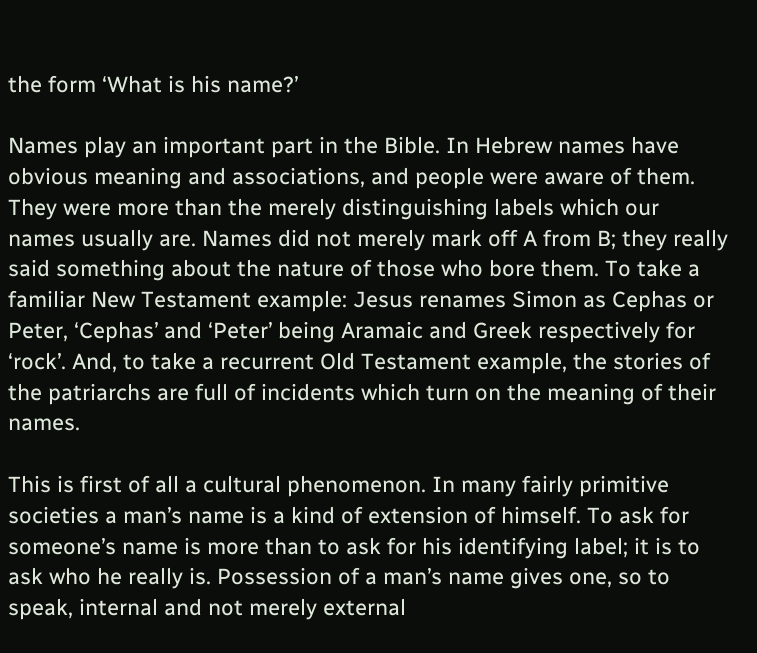the form ‘What is his name?’

Names play an important part in the Bible. In Hebrew names have obvious meaning and associations, and people were aware of them. They were more than the merely distinguishing labels which our names usually are. Names did not merely mark off A from B; they really said something about the nature of those who bore them. To take a familiar New Testament example: Jesus renames Simon as Cephas or Peter, ‘Cephas’ and ‘Peter’ being Aramaic and Greek respectively for ‘rock’. And, to take a recurrent Old Testament example, the stories of the patriarchs are full of incidents which turn on the meaning of their names.

This is first of all a cultural phenomenon. In many fairly primitive societies a man’s name is a kind of extension of himself. To ask for someone’s name is more than to ask for his identifying label; it is to ask who he really is. Possession of a man’s name gives one, so to speak, internal and not merely external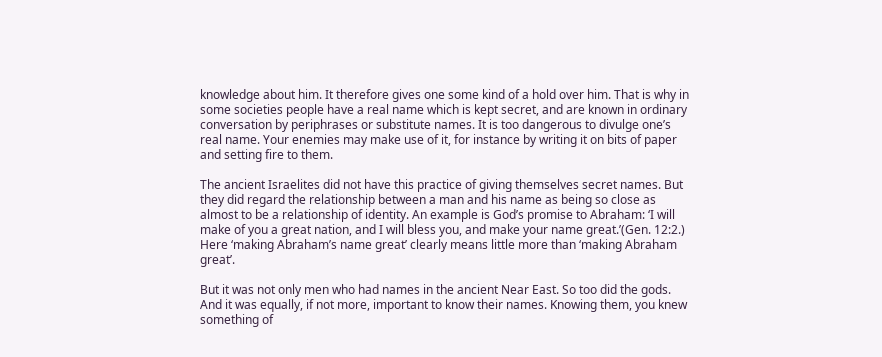knowledge about him. It therefore gives one some kind of a hold over him. That is why in some societies people have a real name which is kept secret, and are known in ordinary conversation by periphrases or substitute names. It is too dangerous to divulge one’s real name. Your enemies may make use of it, for instance by writing it on bits of paper and setting fire to them.

The ancient Israelites did not have this practice of giving themselves secret names. But they did regard the relationship between a man and his name as being so close as almost to be a relationship of identity. An example is God’s promise to Abraham: ‘I will make of you a great nation, and I will bless you, and make your name great.’(Gen. 12:2.) Here ‘making Abraham’s name great’ clearly means little more than ‘making Abraham great’.

But it was not only men who had names in the ancient Near East. So too did the gods. And it was equally, if not more, important to know their names. Knowing them, you knew something of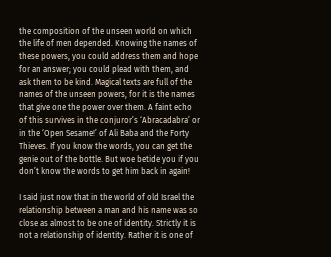the composition of the unseen world on which the life of men depended. Knowing the names of these powers, you could address them and hope for an answer; you could plead with them, and ask them to be kind. Magical texts are full of the names of the unseen powers, for it is the names that give one the power over them. A faint echo of this survives in the conjuror’s ‘Abracadabra’ or in the ‘Open Sesame!’ of Ali Baba and the Forty Thieves. If you know the words, you can get the genie out of the bottle. But woe betide you if you don’t know the words to get him back in again!

I said just now that in the world of old Israel the relationship between a man and his name was so close as almost to be one of identity. Strictly it is not a relationship of identity. Rather it is one of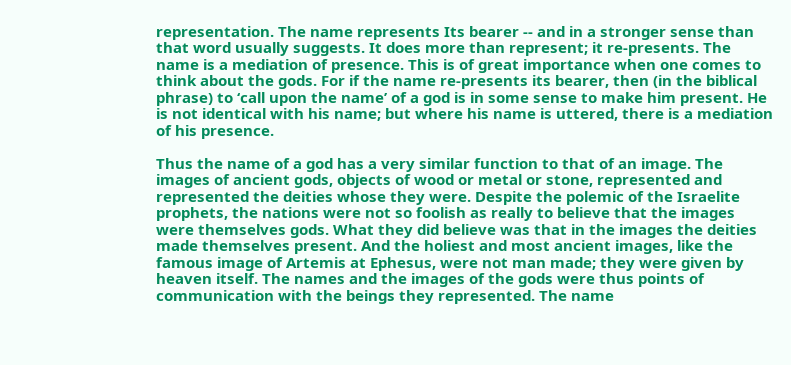representation. The name represents Its bearer -- and in a stronger sense than that word usually suggests. It does more than represent; it re-presents. The name is a mediation of presence. This is of great importance when one comes to think about the gods. For if the name re-presents its bearer, then (in the biblical phrase) to ‘call upon the name’ of a god is in some sense to make him present. He is not identical with his name; but where his name is uttered, there is a mediation of his presence.

Thus the name of a god has a very similar function to that of an image. The images of ancient gods, objects of wood or metal or stone, represented and represented the deities whose they were. Despite the polemic of the Israelite prophets, the nations were not so foolish as really to believe that the images were themselves gods. What they did believe was that in the images the deities made themselves present. And the holiest and most ancient images, like the famous image of Artemis at Ephesus, were not man made; they were given by heaven itself. The names and the images of the gods were thus points of communication with the beings they represented. The name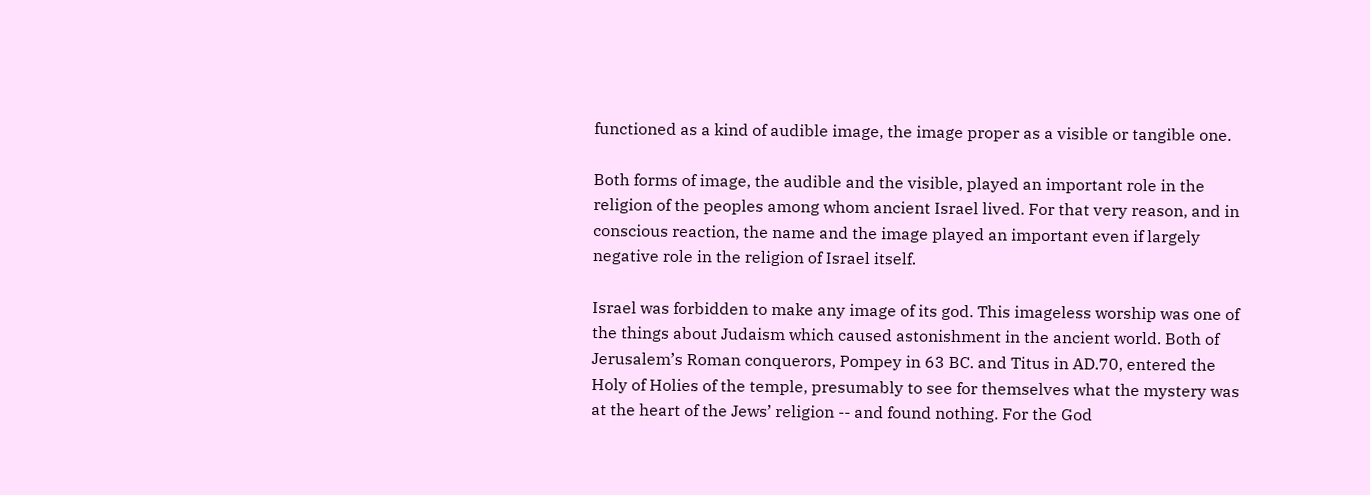functioned as a kind of audible image, the image proper as a visible or tangible one.

Both forms of image, the audible and the visible, played an important role in the religion of the peoples among whom ancient Israel lived. For that very reason, and in conscious reaction, the name and the image played an important even if largely negative role in the religion of Israel itself.

Israel was forbidden to make any image of its god. This imageless worship was one of the things about Judaism which caused astonishment in the ancient world. Both of Jerusalem’s Roman conquerors, Pompey in 63 BC. and Titus in AD.70, entered the Holy of Holies of the temple, presumably to see for themselves what the mystery was at the heart of the Jews’ religion -- and found nothing. For the God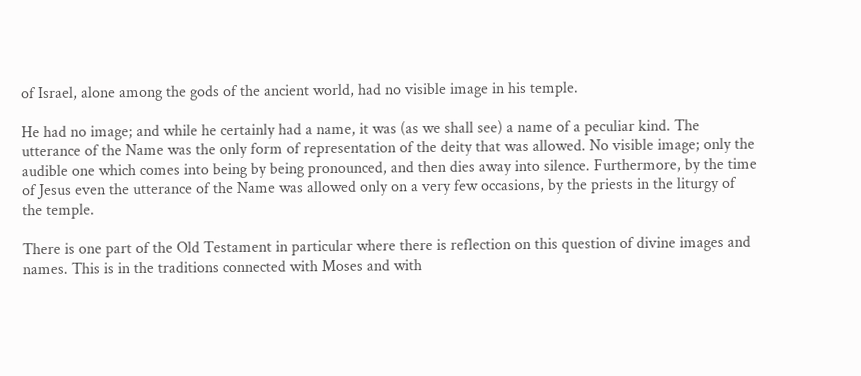of Israel, alone among the gods of the ancient world, had no visible image in his temple.

He had no image; and while he certainly had a name, it was (as we shall see) a name of a peculiar kind. The utterance of the Name was the only form of representation of the deity that was allowed. No visible image; only the audible one which comes into being by being pronounced, and then dies away into silence. Furthermore, by the time of Jesus even the utterance of the Name was allowed only on a very few occasions, by the priests in the liturgy of the temple.

There is one part of the Old Testament in particular where there is reflection on this question of divine images and names. This is in the traditions connected with Moses and with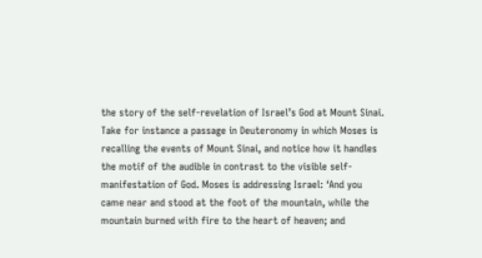the story of the self-revelation of Israel’s God at Mount Sinai. Take for instance a passage in Deuteronomy in which Moses is recalling the events of Mount Sinai, and notice how it handles the motif of the audible in contrast to the visible self-manifestation of God. Moses is addressing Israel: ‘And you came near and stood at the foot of the mountain, while the mountain burned with fire to the heart of heaven; and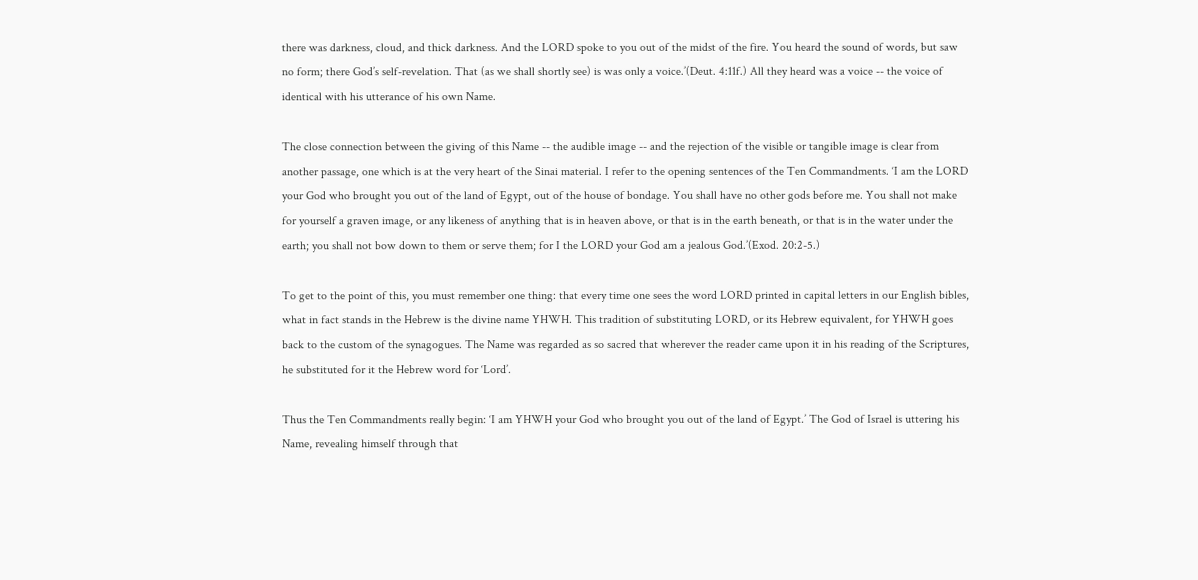there was darkness, cloud, and thick darkness. And the LORD spoke to you out of the midst of the fire. You heard the sound of words, but saw no form; there God’s self-revelation. That (as we shall shortly see) is was only a voice.’(Deut. 4:11f.) All they heard was a voice -- the voice of identical with his utterance of his own Name.

The close connection between the giving of this Name -- the audible image -- and the rejection of the visible or tangible image is clear from another passage, one which is at the very heart of the Sinai material. I refer to the opening sentences of the Ten Commandments. ‘I am the LORD your God who brought you out of the land of Egypt, out of the house of bondage. You shall have no other gods before me. You shall not make for yourself a graven image, or any likeness of anything that is in heaven above, or that is in the earth beneath, or that is in the water under the earth; you shall not bow down to them or serve them; for I the LORD your God am a jealous God.’(Exod. 20:2-5.)

To get to the point of this, you must remember one thing: that every time one sees the word LORD printed in capital letters in our English bibles, what in fact stands in the Hebrew is the divine name YHWH. This tradition of substituting LORD, or its Hebrew equivalent, for YHWH goes back to the custom of the synagogues. The Name was regarded as so sacred that wherever the reader came upon it in his reading of the Scriptures, he substituted for it the Hebrew word for ‘Lord’.

Thus the Ten Commandments really begin: ‘I am YHWH your God who brought you out of the land of Egypt.’ The God of Israel is uttering his Name, revealing himself through that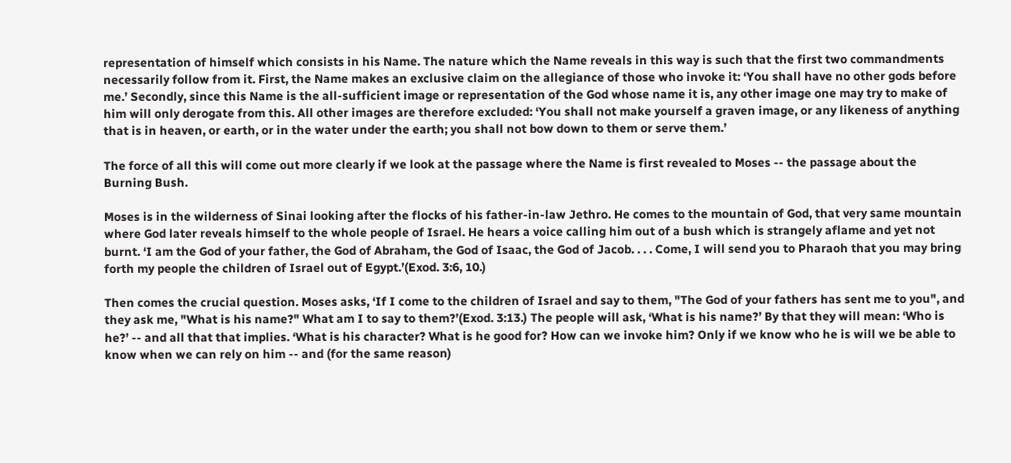representation of himself which consists in his Name. The nature which the Name reveals in this way is such that the first two commandments necessarily follow from it. First, the Name makes an exclusive claim on the allegiance of those who invoke it: ‘You shall have no other gods before me.’ Secondly, since this Name is the all-sufficient image or representation of the God whose name it is, any other image one may try to make of him will only derogate from this. All other images are therefore excluded: ‘You shall not make yourself a graven image, or any likeness of anything that is in heaven, or earth, or in the water under the earth; you shall not bow down to them or serve them.’

The force of all this will come out more clearly if we look at the passage where the Name is first revealed to Moses -- the passage about the Burning Bush.

Moses is in the wilderness of Sinai looking after the flocks of his father-in-law Jethro. He comes to the mountain of God, that very same mountain where God later reveals himself to the whole people of Israel. He hears a voice calling him out of a bush which is strangely aflame and yet not burnt. ‘I am the God of your father, the God of Abraham, the God of Isaac, the God of Jacob. . . . Come, I will send you to Pharaoh that you may bring forth my people the children of Israel out of Egypt.’(Exod. 3:6, 10.)

Then comes the crucial question. Moses asks, ‘If I come to the children of Israel and say to them, "The God of your fathers has sent me to you", and they ask me, "What is his name?" What am I to say to them?’(Exod. 3:13.) The people will ask, ‘What is his name?’ By that they will mean: ‘Who is he?’ -- and all that that implies. ‘What is his character? What is he good for? How can we invoke him? Only if we know who he is will we be able to know when we can rely on him -- and (for the same reason)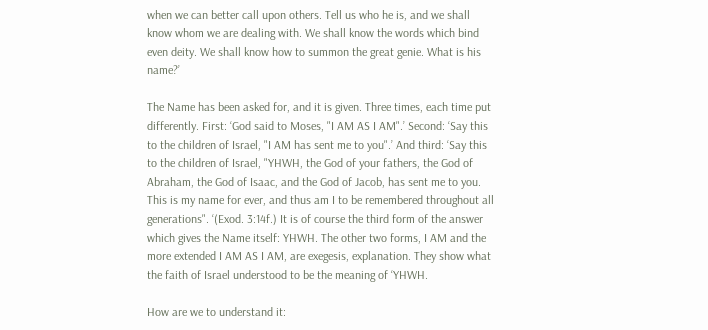when we can better call upon others. Tell us who he is, and we shall know whom we are dealing with. We shall know the words which bind even deity. We shall know how to summon the great genie. What is his name?’

The Name has been asked for, and it is given. Three times, each time put differently. First: ‘God said to Moses, "I AM AS I AM".’ Second: ‘Say this to the children of Israel, "I AM has sent me to you".’ And third: ‘Say this to the children of Israel, "YHWH, the God of your fathers, the God of Abraham, the God of Isaac, and the God of Jacob, has sent me to you. This is my name for ever, and thus am I to be remembered throughout all generations". ‘(Exod. 3:14f.) It is of course the third form of the answer which gives the Name itself: YHWH. The other two forms, I AM and the more extended I AM AS I AM, are exegesis, explanation. They show what the faith of Israel understood to be the meaning of ‘YHWH.

How are we to understand it: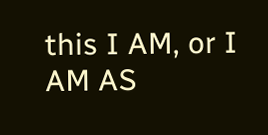this I AM, or I AM AS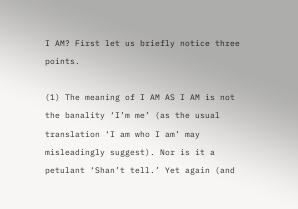I AM? First let us briefly notice three points.

(1) The meaning of I AM AS I AM is not the banality ‘I’m me’ (as the usual translation ‘I am who I am’ may misleadingly suggest). Nor is it a petulant ‘Shan’t tell.’ Yet again (and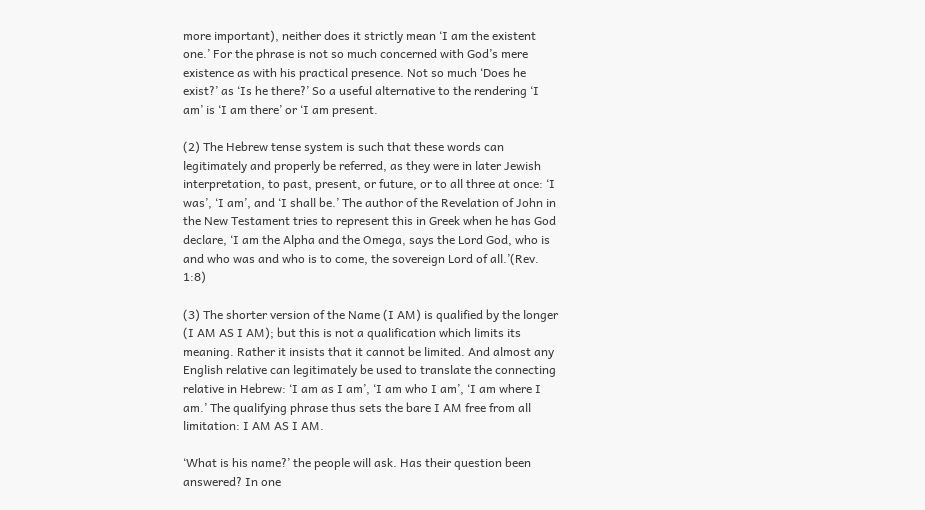more important), neither does it strictly mean ‘I am the existent one.’ For the phrase is not so much concerned with God’s mere existence as with his practical presence. Not so much ‘Does he exist?’ as ‘Is he there?’ So a useful alternative to the rendering ‘I am’ is ‘I am there’ or ‘I am present.

(2) The Hebrew tense system is such that these words can legitimately and properly be referred, as they were in later Jewish interpretation, to past, present, or future, or to all three at once: ‘I was’, ‘I am’, and ‘I shall be.’ The author of the Revelation of John in the New Testament tries to represent this in Greek when he has God declare, ‘I am the Alpha and the Omega, says the Lord God, who is and who was and who is to come, the sovereign Lord of all.’(Rev. 1:8)

(3) The shorter version of the Name (I AM) is qualified by the longer (I AM AS I AM); but this is not a qualification which limits its meaning. Rather it insists that it cannot be limited. And almost any English relative can legitimately be used to translate the connecting relative in Hebrew: ‘I am as I am’, ‘I am who I am’, ‘I am where I am.’ The qualifying phrase thus sets the bare I AM free from all limitation: I AM AS I AM.

‘What is his name?’ the people will ask. Has their question been answered? In one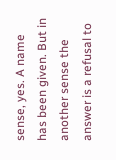sense, yes. A name has been given. But in another sense the answer is a refusal to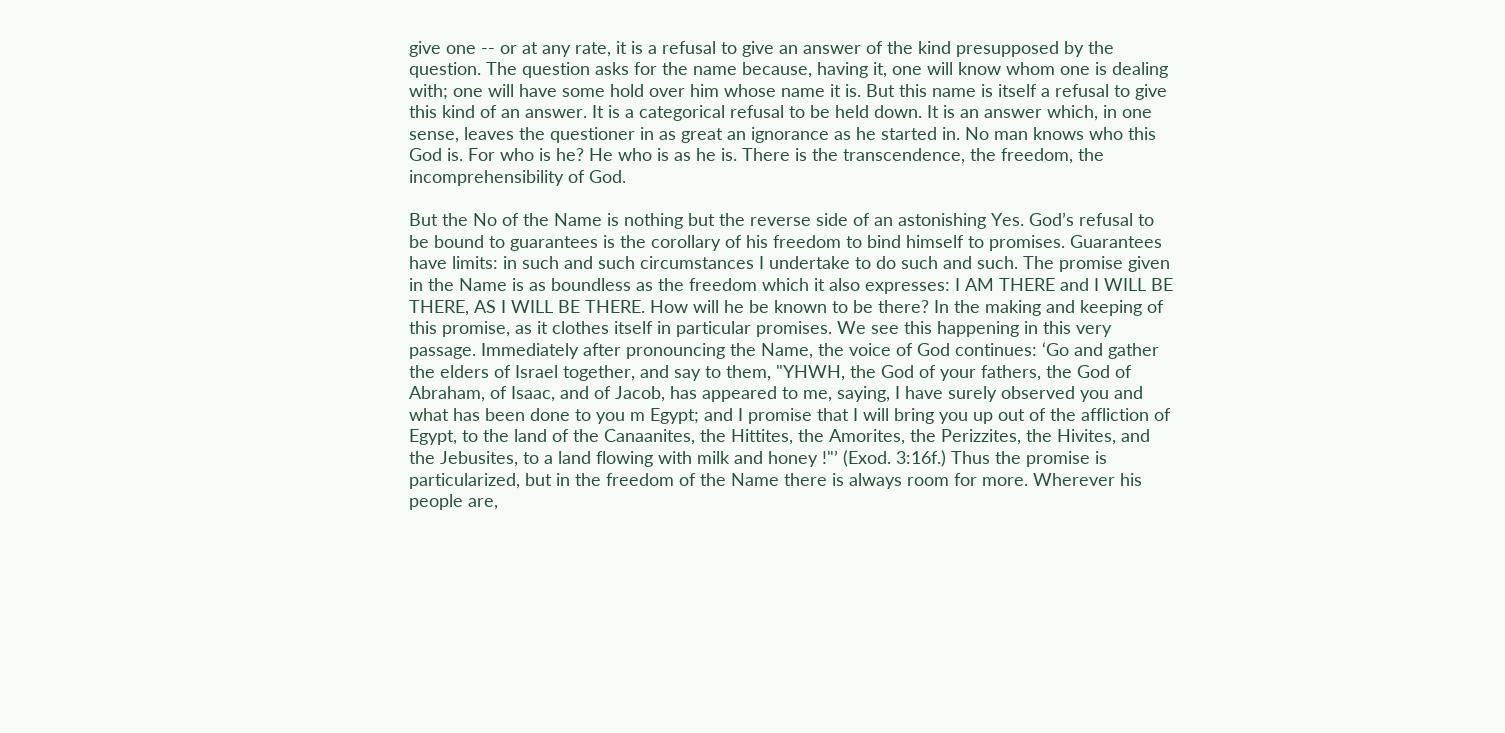give one -- or at any rate, it is a refusal to give an answer of the kind presupposed by the question. The question asks for the name because, having it, one will know whom one is dealing with; one will have some hold over him whose name it is. But this name is itself a refusal to give this kind of an answer. It is a categorical refusal to be held down. It is an answer which, in one sense, leaves the questioner in as great an ignorance as he started in. No man knows who this God is. For who is he? He who is as he is. There is the transcendence, the freedom, the incomprehensibility of God.

But the No of the Name is nothing but the reverse side of an astonishing Yes. God’s refusal to be bound to guarantees is the corollary of his freedom to bind himself to promises. Guarantees have limits: in such and such circumstances I undertake to do such and such. The promise given in the Name is as boundless as the freedom which it also expresses: I AM THERE and I WILL BE THERE, AS I WILL BE THERE. How will he be known to be there? In the making and keeping of this promise, as it clothes itself in particular promises. We see this happening in this very passage. Immediately after pronouncing the Name, the voice of God continues: ‘Go and gather the elders of Israel together, and say to them, "YHWH, the God of your fathers, the God of Abraham, of Isaac, and of Jacob, has appeared to me, saying, I have surely observed you and what has been done to you m Egypt; and I promise that I will bring you up out of the affliction of Egypt, to the land of the Canaanites, the Hittites, the Amorites, the Perizzites, the Hivites, and the Jebusites, to a land flowing with milk and honey !"’ (Exod. 3:16f.) Thus the promise is particularized, but in the freedom of the Name there is always room for more. Wherever his people are,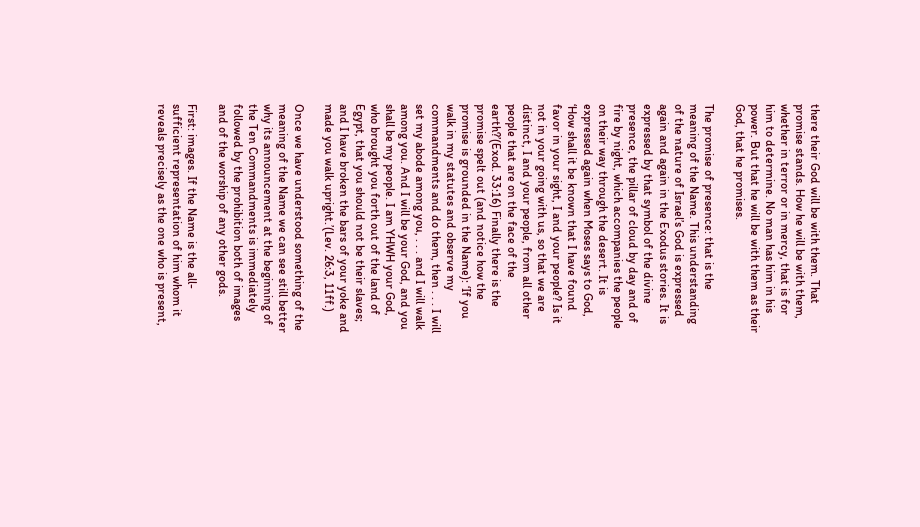there their God will be with them. That promise stands. How he will be with them, whether in terror or in mercy, that is for him to determine. No man has him in his power. But that he will be with them as their God, that he promises.

The promise of presence: that is the meaning of the Name. This understanding of the nature of Israel’s God is expressed again and again in the Exodus stories. It is expressed by that symbol of the divine presence, the pillar of cloud by day and of fire by night, which accompanies the people on their way through the desert. It is expressed again when Moses says to God, ‘How shall it be known that I have found favor in your sight, I and your people? Is it not in your going with us, so that we are distinct, I and your people, from all other people that are on the face of the earth?’(Exod. 33:16) Finally there is the promise spelt out (and notice how the promise is grounded in the Name): ‘If you walk in my statutes and observe my commandments and do them, then . . . I will set my abode among you, . . . and I will walk among you. And I will be your God, and you shall be my people. I am YHWH your God, who brought you forth out of the land of Egypt, that you should not be their slaves; and I have broken the bars of your yoke and made you walk upright.’(Lev. 26:3, 11ff.)

Once we have understood something of the meaning of the Name we can see still better why its announcement at the beginning of the Ten Commandments is immediately followed by the prohibition both of images and of the worship of any other gods.

First: images. If the Name is the all-sufficient representation of him whom it reveals precisely as the one who is present,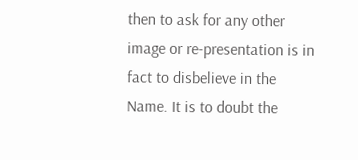then to ask for any other image or re-presentation is in fact to disbelieve in the Name. It is to doubt the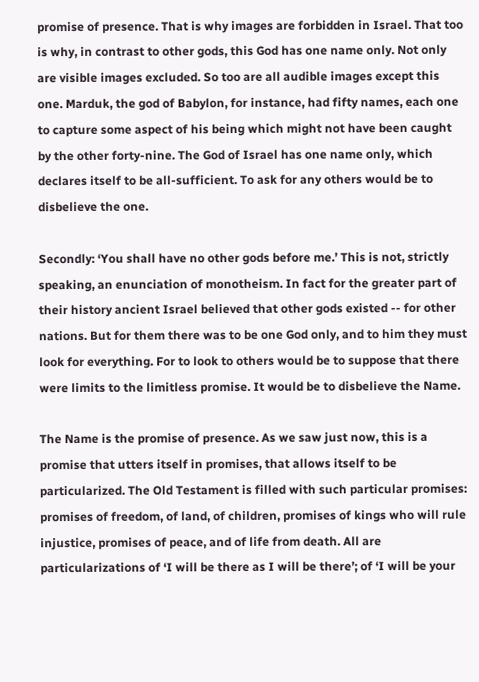promise of presence. That is why images are forbidden in Israel. That too is why, in contrast to other gods, this God has one name only. Not only are visible images excluded. So too are all audible images except this one. Marduk, the god of Babylon, for instance, had fifty names, each one to capture some aspect of his being which might not have been caught by the other forty-nine. The God of Israel has one name only, which declares itself to be all-sufficient. To ask for any others would be to disbelieve the one.

Secondly: ‘You shall have no other gods before me.’ This is not, strictly speaking, an enunciation of monotheism. In fact for the greater part of their history ancient Israel believed that other gods existed -- for other nations. But for them there was to be one God only, and to him they must look for everything. For to look to others would be to suppose that there were limits to the limitless promise. It would be to disbelieve the Name.

The Name is the promise of presence. As we saw just now, this is a promise that utters itself in promises, that allows itself to be particularized. The Old Testament is filled with such particular promises: promises of freedom, of land, of children, promises of kings who will rule injustice, promises of peace, and of life from death. All are particularizations of ‘I will be there as I will be there’; of ‘I will be your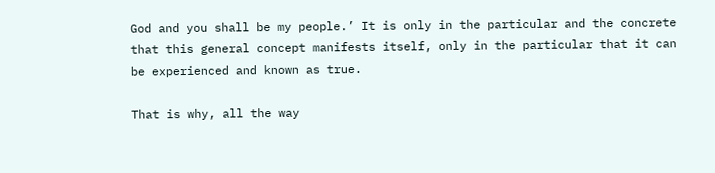God and you shall be my people.’ It is only in the particular and the concrete that this general concept manifests itself, only in the particular that it can be experienced and known as true.

That is why, all the way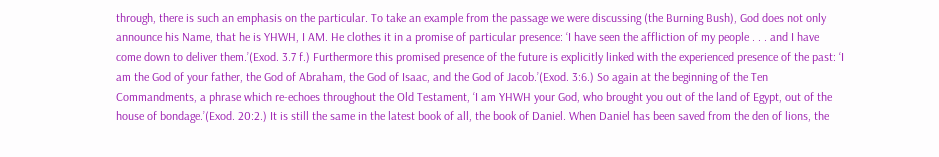through, there is such an emphasis on the particular. To take an example from the passage we were discussing (the Burning Bush), God does not only announce his Name, that he is YHWH, I AM. He clothes it in a promise of particular presence: ‘I have seen the affliction of my people . . . and I have come down to deliver them.’(Exod. 3.7 f.) Furthermore this promised presence of the future is explicitly linked with the experienced presence of the past: ‘I am the God of your father, the God of Abraham, the God of Isaac, and the God of Jacob.’(Exod. 3:6.) So again at the beginning of the Ten Commandments, a phrase which re-echoes throughout the Old Testament, ‘I am YHWH your God, who brought you out of the land of Egypt, out of the house of bondage.’(Exod. 20:2.) It is still the same in the latest book of all, the book of Daniel. When Daniel has been saved from the den of lions, the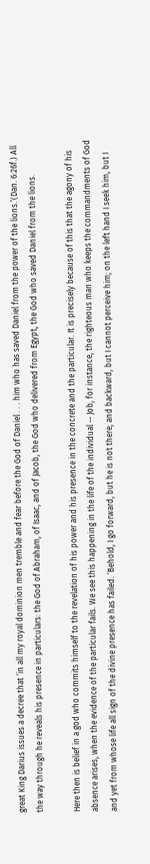great King Darius issues a decree that ‘in all my royal dominion men tremble and fear before the God of Daniel . . . him who has saved Daniel from the power of the lions.’(Dan. 6:26f.) All the way through he reveals his presence in particulars: the God of Abraham, of Isaac, and of Jacob, the God who delivered from Egypt, the God who saved Daniel from the lions.

Here then is belief in a god who commits himself to the revelation of his power and his presence in the concrete and the particular. It is precisely because of this that the agony of his absence arises, when the evidence of the particular fails. We see this happening in the life of the individual -- Job, for instance, the righteous man who keeps the commandments of God and yet from whose life all sign of the divine presence has failed. ‘Behold, I go forward, but he is not there; and backward, but I cannot perceive him; on the left hand I seek him, but I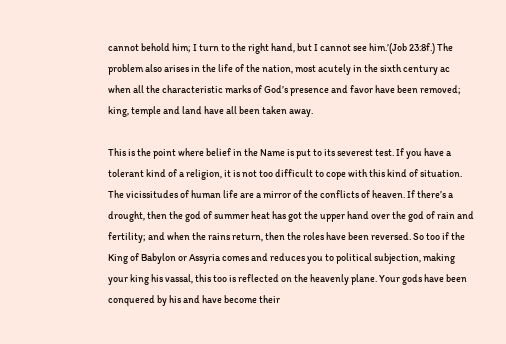cannot behold him; I turn to the right hand, but I cannot see him.’(Job 23:8f.) The problem also arises in the life of the nation, most acutely in the sixth century ac when all the characteristic marks of God’s presence and favor have been removed; king, temple and land have all been taken away.

This is the point where belief in the Name is put to its severest test. If you have a tolerant kind of a religion, it is not too difficult to cope with this kind of situation. The vicissitudes of human life are a mirror of the conflicts of heaven. If there’s a drought, then the god of summer heat has got the upper hand over the god of rain and fertility; and when the rains return, then the roles have been reversed. So too if the King of Babylon or Assyria comes and reduces you to political subjection, making your king his vassal, this too is reflected on the heavenly plane. Your gods have been conquered by his and have become their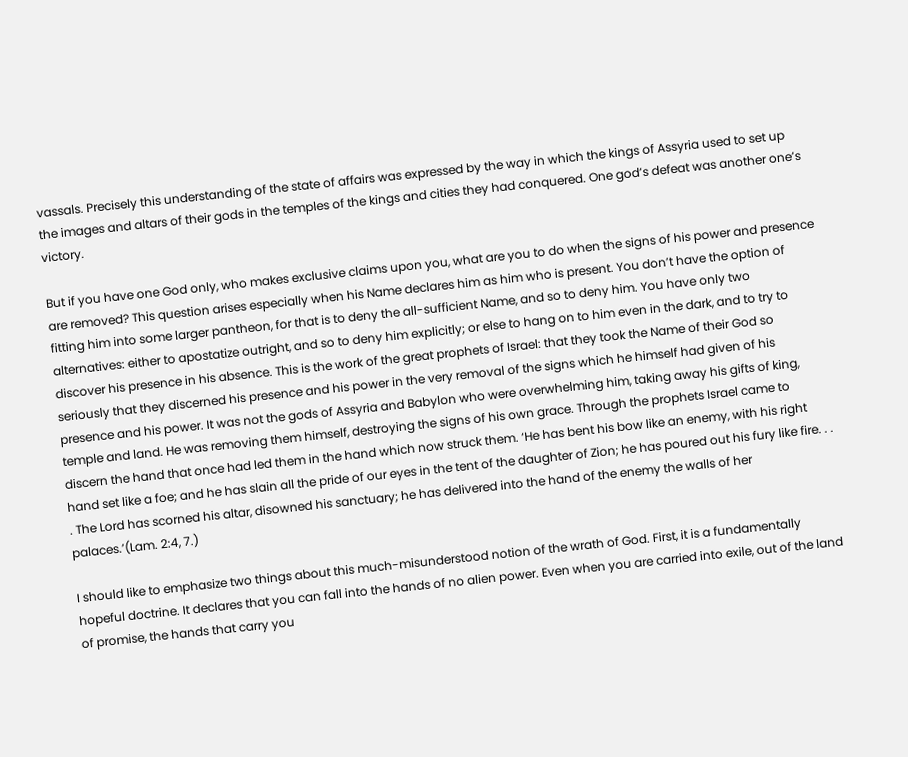vassals. Precisely this understanding of the state of affairs was expressed by the way in which the kings of Assyria used to set up the images and altars of their gods in the temples of the kings and cities they had conquered. One god’s defeat was another one’s victory.

But if you have one God only, who makes exclusive claims upon you, what are you to do when the signs of his power and presence are removed? This question arises especially when his Name declares him as him who is present. You don’t have the option of fitting him into some larger pantheon, for that is to deny the all-sufficient Name, and so to deny him. You have only two alternatives: either to apostatize outright, and so to deny him explicitly; or else to hang on to him even in the dark, and to try to discover his presence in his absence. This is the work of the great prophets of Israel: that they took the Name of their God so seriously that they discerned his presence and his power in the very removal of the signs which he himself had given of his presence and his power. It was not the gods of Assyria and Babylon who were overwhelming him, taking away his gifts of king, temple and land. He was removing them himself, destroying the signs of his own grace. Through the prophets Israel came to discern the hand that once had led them in the hand which now struck them. ‘He has bent his bow like an enemy, with his right hand set like a foe; and he has slain all the pride of our eyes in the tent of the daughter of Zion; he has poured out his fury like fire. . . . The Lord has scorned his altar, disowned his sanctuary; he has delivered into the hand of the enemy the walls of her palaces.’(Lam. 2:4, 7.)

I should like to emphasize two things about this much-misunderstood notion of the wrath of God. First, it is a fundamentally hopeful doctrine. It declares that you can fall into the hands of no alien power. Even when you are carried into exile, out of the land of promise, the hands that carry you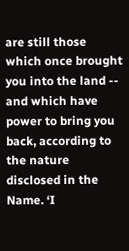are still those which once brought you into the land -- and which have power to bring you back, according to the nature disclosed in the Name. ‘I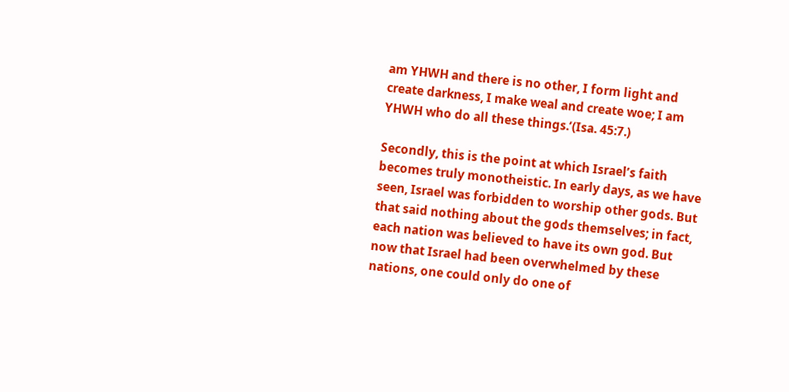am YHWH and there is no other, I form light and create darkness, I make weal and create woe; I am YHWH who do all these things.’(Isa. 45:7.)

Secondly, this is the point at which Israel’s faith becomes truly monotheistic. In early days, as we have seen, Israel was forbidden to worship other gods. But that said nothing about the gods themselves; in fact, each nation was believed to have its own god. But now that Israel had been overwhelmed by these nations, one could only do one of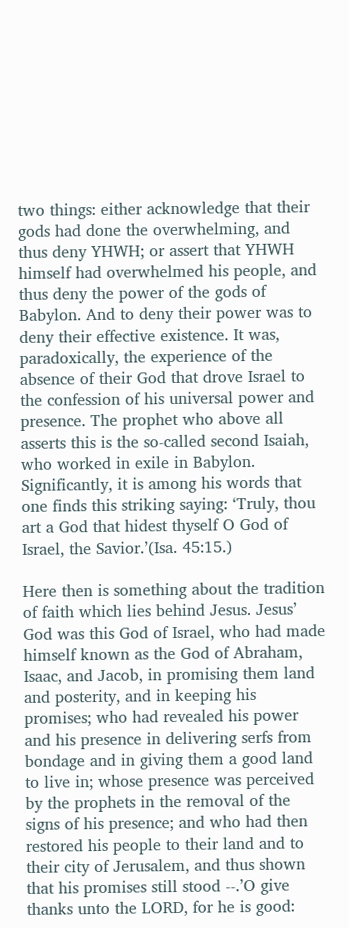two things: either acknowledge that their gods had done the overwhelming, and thus deny YHWH; or assert that YHWH himself had overwhelmed his people, and thus deny the power of the gods of Babylon. And to deny their power was to deny their effective existence. It was, paradoxically, the experience of the absence of their God that drove Israel to the confession of his universal power and presence. The prophet who above all asserts this is the so-called second Isaiah, who worked in exile in Babylon. Significantly, it is among his words that one finds this striking saying: ‘Truly, thou art a God that hidest thyself O God of Israel, the Savior.’(Isa. 45:15.)

Here then is something about the tradition of faith which lies behind Jesus. Jesus’ God was this God of Israel, who had made himself known as the God of Abraham, Isaac, and Jacob, in promising them land and posterity, and in keeping his promises; who had revealed his power and his presence in delivering serfs from bondage and in giving them a good land to live in; whose presence was perceived by the prophets in the removal of the signs of his presence; and who had then restored his people to their land and to their city of Jerusalem, and thus shown that his promises still stood --.’O give thanks unto the LORD, for he is good: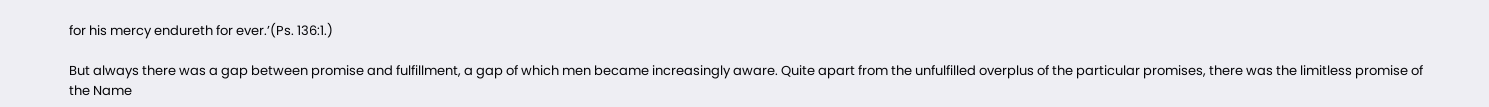for his mercy endureth for ever.’(Ps. 136:1.)

But always there was a gap between promise and fulfillment, a gap of which men became increasingly aware. Quite apart from the unfulfilled overplus of the particular promises, there was the limitless promise of the Name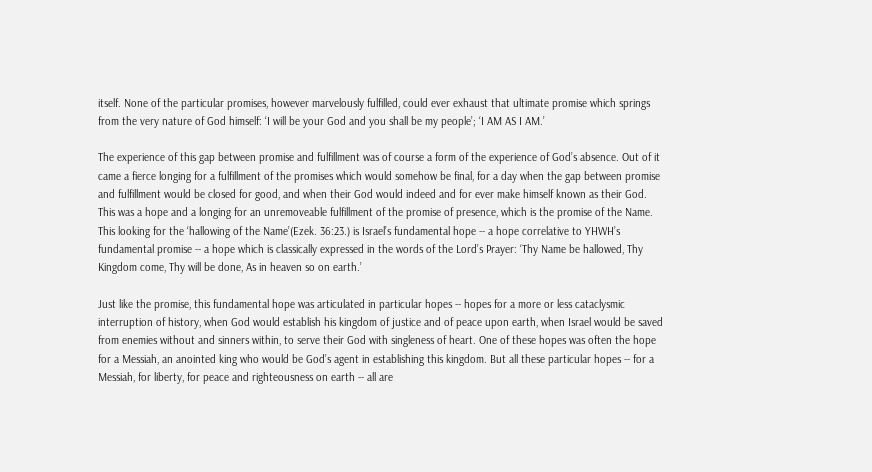itself. None of the particular promises, however marvelously fulfilled, could ever exhaust that ultimate promise which springs from the very nature of God himself: ‘I will be your God and you shall be my people’; ‘I AM AS I AM.’

The experience of this gap between promise and fulfillment was of course a form of the experience of God’s absence. Out of it came a fierce longing for a fulfillment of the promises which would somehow be final, for a day when the gap between promise and fulfillment would be closed for good, and when their God would indeed and for ever make himself known as their God. This was a hope and a longing for an unremoveable fulfillment of the promise of presence, which is the promise of the Name. This looking for the ‘hallowing of the Name’(Ezek. 36:23.) is Israel’s fundamental hope -- a hope correlative to YHWH’s fundamental promise -- a hope which is classically expressed in the words of the Lord’s Prayer: ‘Thy Name be hallowed, Thy Kingdom come, Thy will be done, As in heaven so on earth.’

Just like the promise, this fundamental hope was articulated in particular hopes -- hopes for a more or less cataclysmic interruption of history, when God would establish his kingdom of justice and of peace upon earth, when Israel would be saved from enemies without and sinners within, to serve their God with singleness of heart. One of these hopes was often the hope for a Messiah, an anointed king who would be God’s agent in establishing this kingdom. But all these particular hopes -- for a Messiah, for liberty, for peace and righteousness on earth -- all are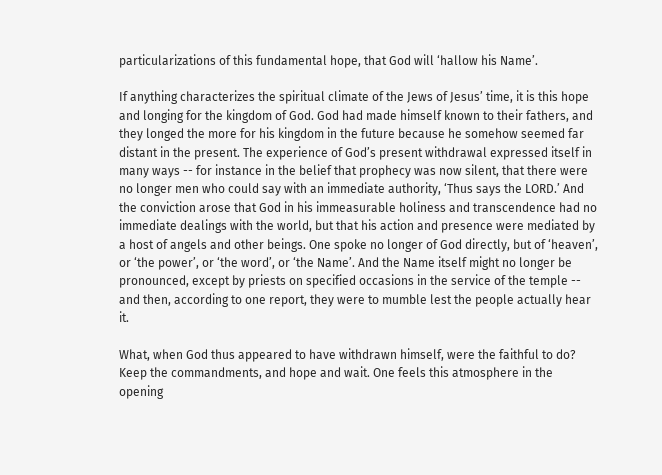particularizations of this fundamental hope, that God will ‘hallow his Name’.

If anything characterizes the spiritual climate of the Jews of Jesus’ time, it is this hope and longing for the kingdom of God. God had made himself known to their fathers, and they longed the more for his kingdom in the future because he somehow seemed far distant in the present. The experience of God’s present withdrawal expressed itself in many ways -- for instance in the belief that prophecy was now silent, that there were no longer men who could say with an immediate authority, ‘Thus says the LORD.’ And the conviction arose that God in his immeasurable holiness and transcendence had no immediate dealings with the world, but that his action and presence were mediated by a host of angels and other beings. One spoke no longer of God directly, but of ‘heaven’, or ‘the power’, or ‘the word’, or ‘the Name’. And the Name itself might no longer be pronounced, except by priests on specified occasions in the service of the temple -- and then, according to one report, they were to mumble lest the people actually hear it.

What, when God thus appeared to have withdrawn himself, were the faithful to do? Keep the commandments, and hope and wait. One feels this atmosphere in the opening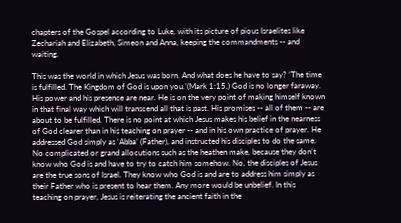chapters of the Gospel according to Luke, with its picture of pious Israelites like Zechariah and Elizabeth, Simeon and Anna, keeping the commandments -- and waiting.

This was the world in which Jesus was born. And what does he have to say? ‘The time is fulfilled. The Kingdom of God is upon you.’(Mark 1:15.) God is no longer faraway. His power and his presence are near. He is on the very point of making himself known in that final way which will transcend all that is past. His promises -- all of them -- are about to be fulfilled. There is no point at which Jesus makes his belief in the nearness of God clearer than in his teaching on prayer -- and in his own practice of prayer. He addressed God simply as ‘Abba’ (Father), and instructed his disciples to do the same. No complicated or grand allocutions such as the heathen make, because they don’t know who God is and have to try to catch him somehow. No, the disciples of Jesus are the true sons of Israel. They know who God is and are to address him simply as their Father who is present to hear them. Any more would be unbelief. In this teaching on prayer, Jesus is reiterating the ancient faith in the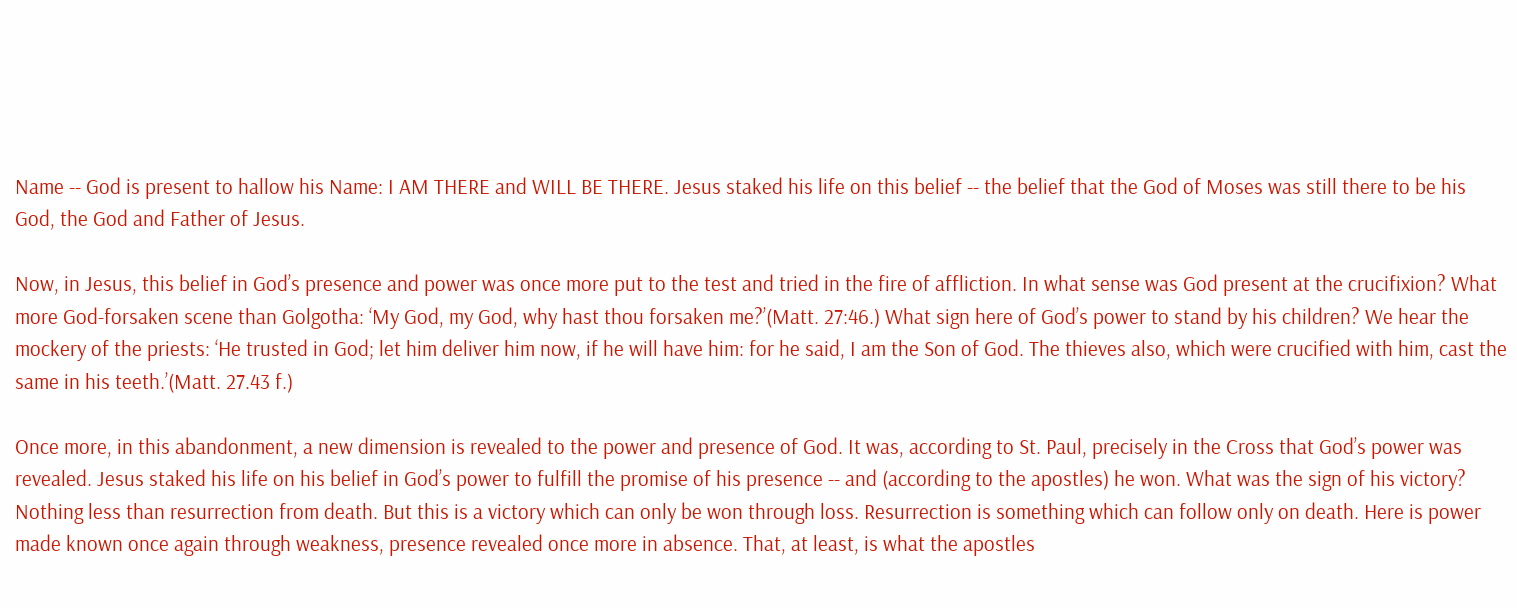Name -- God is present to hallow his Name: I AM THERE and WILL BE THERE. Jesus staked his life on this belief -- the belief that the God of Moses was still there to be his God, the God and Father of Jesus.

Now, in Jesus, this belief in God’s presence and power was once more put to the test and tried in the fire of affliction. In what sense was God present at the crucifixion? What more God-forsaken scene than Golgotha: ‘My God, my God, why hast thou forsaken me?’(Matt. 27:46.) What sign here of God’s power to stand by his children? We hear the mockery of the priests: ‘He trusted in God; let him deliver him now, if he will have him: for he said, I am the Son of God. The thieves also, which were crucified with him, cast the same in his teeth.’(Matt. 27.43 f.)

Once more, in this abandonment, a new dimension is revealed to the power and presence of God. It was, according to St. Paul, precisely in the Cross that God’s power was revealed. Jesus staked his life on his belief in God’s power to fulfill the promise of his presence -- and (according to the apostles) he won. What was the sign of his victory? Nothing less than resurrection from death. But this is a victory which can only be won through loss. Resurrection is something which can follow only on death. Here is power made known once again through weakness, presence revealed once more in absence. That, at least, is what the apostles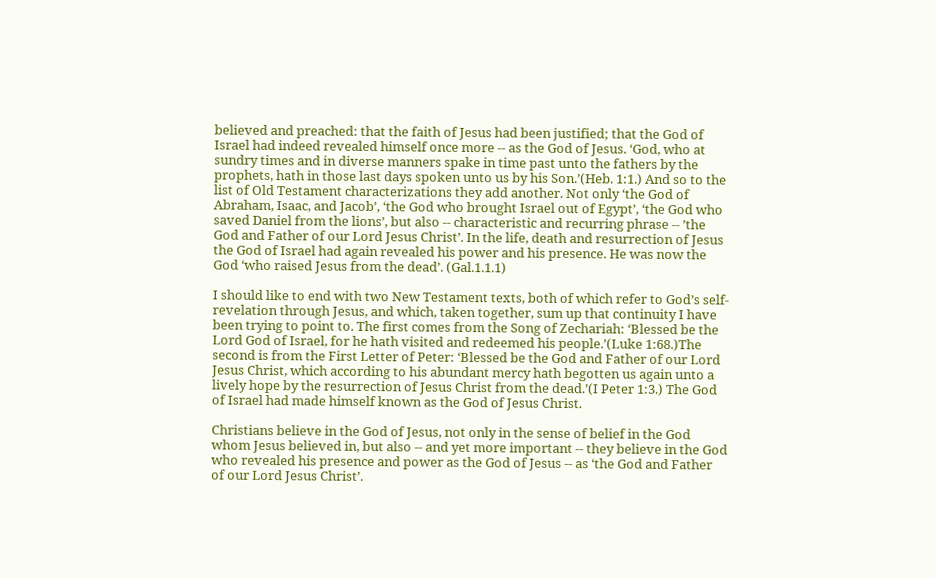believed and preached: that the faith of Jesus had been justified; that the God of Israel had indeed revealed himself once more -- as the God of Jesus. ‘God, who at sundry times and in diverse manners spake in time past unto the fathers by the prophets, hath in those last days spoken unto us by his Son.’(Heb. 1:1.) And so to the list of Old Testament characterizations they add another. Not only ‘the God of Abraham, Isaac, and Jacob’, ‘the God who brought Israel out of Egypt’, ‘the God who saved Daniel from the lions’, but also -- characteristic and recurring phrase -- ’the God and Father of our Lord Jesus Christ’. In the life, death and resurrection of Jesus the God of Israel had again revealed his power and his presence. He was now the God ‘who raised Jesus from the dead’. (Gal.1.1.1)

I should like to end with two New Testament texts, both of which refer to God’s self-revelation through Jesus, and which, taken together, sum up that continuity I have been trying to point to. The first comes from the Song of Zechariah: ‘Blessed be the Lord God of Israel, for he hath visited and redeemed his people.’(Luke 1:68.)The second is from the First Letter of Peter: ‘Blessed be the God and Father of our Lord Jesus Christ, which according to his abundant mercy hath begotten us again unto a lively hope by the resurrection of Jesus Christ from the dead.’(I Peter 1:3.) The God of Israel had made himself known as the God of Jesus Christ.

Christians believe in the God of Jesus, not only in the sense of belief in the God whom Jesus believed in, but also -- and yet more important -- they believe in the God who revealed his presence and power as the God of Jesus -- as ‘the God and Father of our Lord Jesus Christ’.